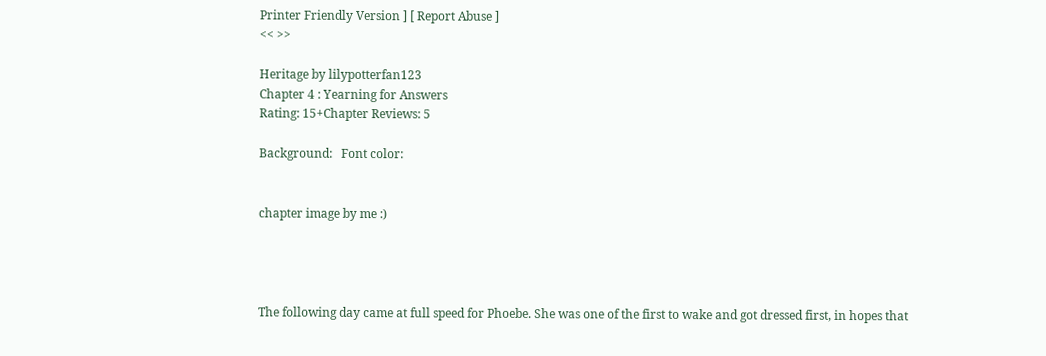Printer Friendly Version ] [ Report Abuse ]
<< >>

Heritage by lilypotterfan123
Chapter 4 : Yearning for Answers
Rating: 15+Chapter Reviews: 5

Background:   Font color:


chapter image by me :)




The following day came at full speed for Phoebe. She was one of the first to wake and got dressed first, in hopes that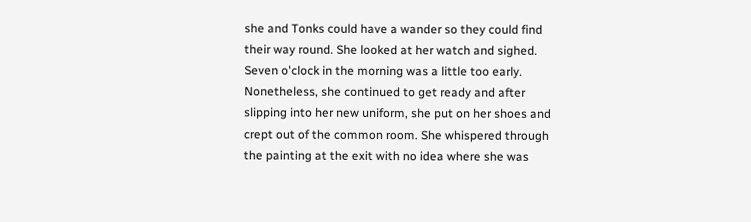she and Tonks could have a wander so they could find their way round. She looked at her watch and sighed. Seven o'clock in the morning was a little too early. Nonetheless, she continued to get ready and after slipping into her new uniform, she put on her shoes and crept out of the common room. She whispered through the painting at the exit with no idea where she was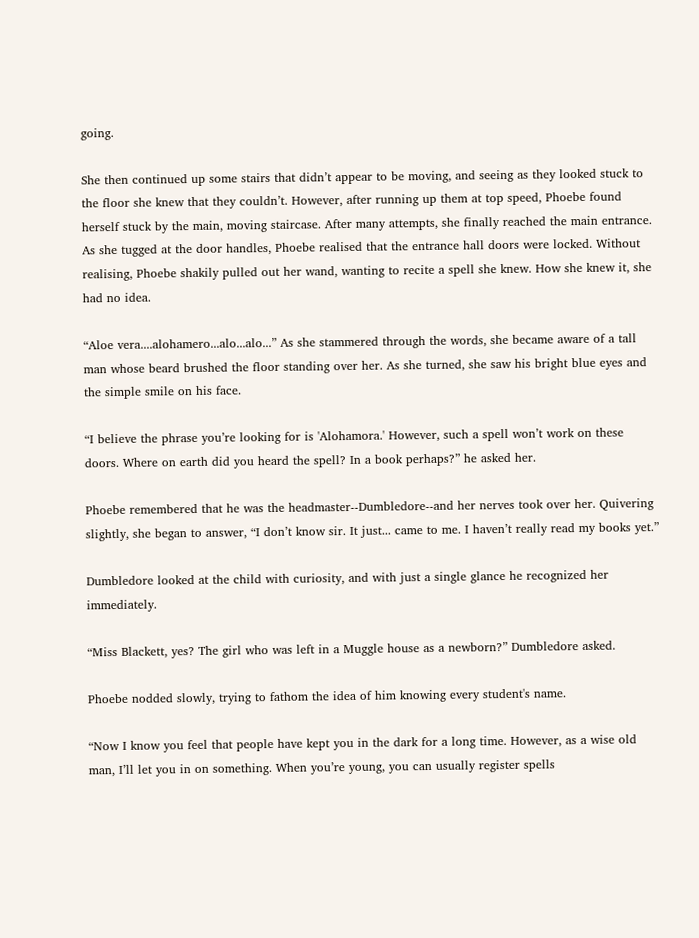going.

She then continued up some stairs that didn’t appear to be moving, and seeing as they looked stuck to the floor she knew that they couldn’t. However, after running up them at top speed, Phoebe found herself stuck by the main, moving staircase. After many attempts, she finally reached the main entrance. As she tugged at the door handles, Phoebe realised that the entrance hall doors were locked. Without realising, Phoebe shakily pulled out her wand, wanting to recite a spell she knew. How she knew it, she had no idea.

“Aloe vera....alohamero...alo...alo...” As she stammered through the words, she became aware of a tall man whose beard brushed the floor standing over her. As she turned, she saw his bright blue eyes and the simple smile on his face.

“I believe the phrase you’re looking for is 'Alohamora.' However, such a spell won’t work on these doors. Where on earth did you heard the spell? In a book perhaps?” he asked her.

Phoebe remembered that he was the headmaster--Dumbledore--and her nerves took over her. Quivering slightly, she began to answer, “I don’t know sir. It just... came to me. I haven’t really read my books yet.”

Dumbledore looked at the child with curiosity, and with just a single glance he recognized her immediately.

“Miss Blackett, yes? The girl who was left in a Muggle house as a newborn?” Dumbledore asked.

Phoebe nodded slowly, trying to fathom the idea of him knowing every student's name.

“Now I know you feel that people have kept you in the dark for a long time. However, as a wise old man, I’ll let you in on something. When you’re young, you can usually register spells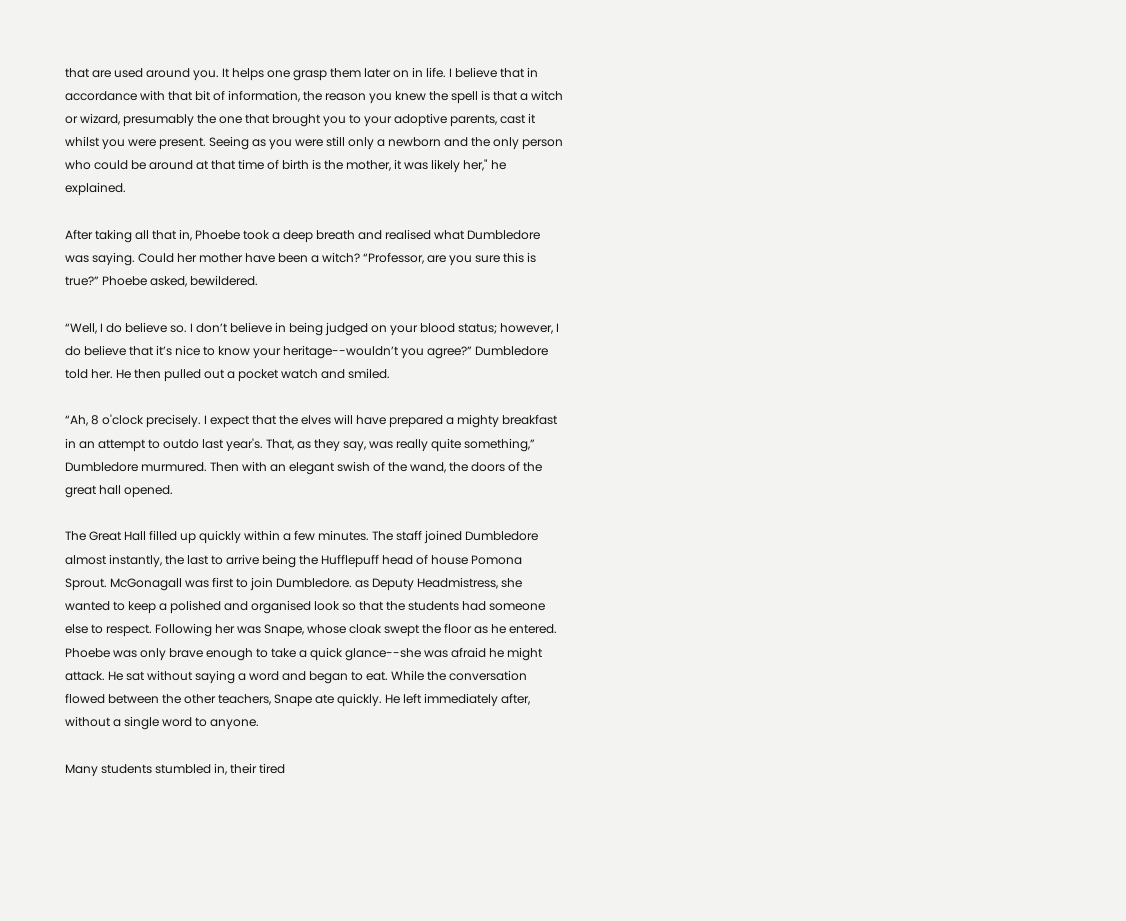that are used around you. It helps one grasp them later on in life. I believe that in accordance with that bit of information, the reason you knew the spell is that a witch or wizard, presumably the one that brought you to your adoptive parents, cast it whilst you were present. Seeing as you were still only a newborn and the only person who could be around at that time of birth is the mother, it was likely her," he explained.

After taking all that in, Phoebe took a deep breath and realised what Dumbledore was saying. Could her mother have been a witch? “Professor, are you sure this is true?” Phoebe asked, bewildered.

“Well, I do believe so. I don’t believe in being judged on your blood status; however, I do believe that it’s nice to know your heritage--wouldn’t you agree?” Dumbledore told her. He then pulled out a pocket watch and smiled.

“Ah, 8 o'clock precisely. I expect that the elves will have prepared a mighty breakfast in an attempt to outdo last year's. That, as they say, was really quite something,” Dumbledore murmured. Then with an elegant swish of the wand, the doors of the great hall opened.

The Great Hall filled up quickly within a few minutes. The staff joined Dumbledore almost instantly, the last to arrive being the Hufflepuff head of house Pomona Sprout. McGonagall was first to join Dumbledore. as Deputy Headmistress, she wanted to keep a polished and organised look so that the students had someone else to respect. Following her was Snape, whose cloak swept the floor as he entered. Phoebe was only brave enough to take a quick glance--she was afraid he might attack. He sat without saying a word and began to eat. While the conversation flowed between the other teachers, Snape ate quickly. He left immediately after, without a single word to anyone.

Many students stumbled in, their tired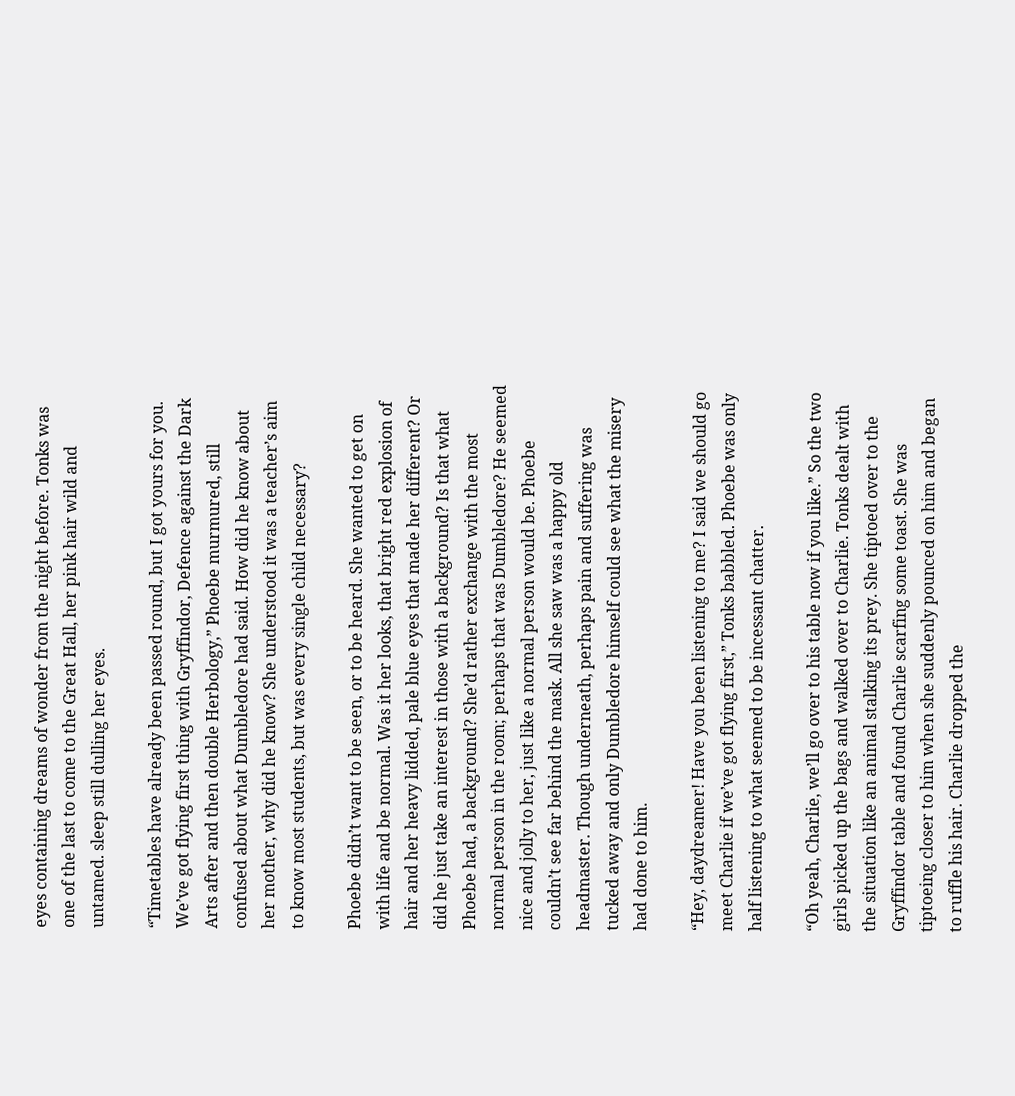eyes containing dreams of wonder from the night before. Tonks was one of the last to come to the Great Hall, her pink hair wild and untamed. sleep still dulling her eyes.

“Timetables have already been passed round, but I got yours for you. We’ve got flying first thing with Gryffindor, Defence against the Dark Arts after and then double Herbology,” Phoebe murmured, still confused about what Dumbledore had said. How did he know about her mother, why did he know? She understood it was a teacher’s aim to know most students, but was every single child necessary?

Phoebe didn’t want to be seen, or to be heard. She wanted to get on with life and be normal. Was it her looks, that bright red explosion of hair and her heavy lidded, pale blue eyes that made her different? Or did he just take an interest in those with a background? Is that what Phoebe had, a background? She’d rather exchange with the most normal person in the room; perhaps that was Dumbledore? He seemed nice and jolly to her, just like a normal person would be. Phoebe couldn’t see far behind the mask. All she saw was a happy old headmaster. Though underneath, perhaps pain and suffering was tucked away and only Dumbledore himself could see what the misery had done to him.

“Hey, daydreamer! Have you been listening to me? I said we should go meet Charlie if we’ve got flying first,” Tonks babbled. Phoebe was only half listening to what seemed to be incessant chatter.

“Oh yeah, Charlie, we’ll go over to his table now if you like.” So the two girls picked up the bags and walked over to Charlie. Tonks dealt with the situation like an animal stalking its prey. She tiptoed over to the Gryffindor table and found Charlie scarfing some toast. She was tiptoeing closer to him when she suddenly pounced on him and began to ruffle his hair. Charlie dropped the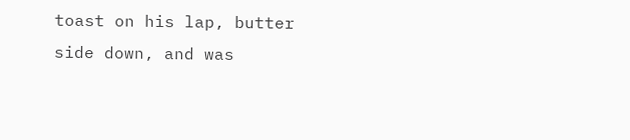toast on his lap, butter side down, and was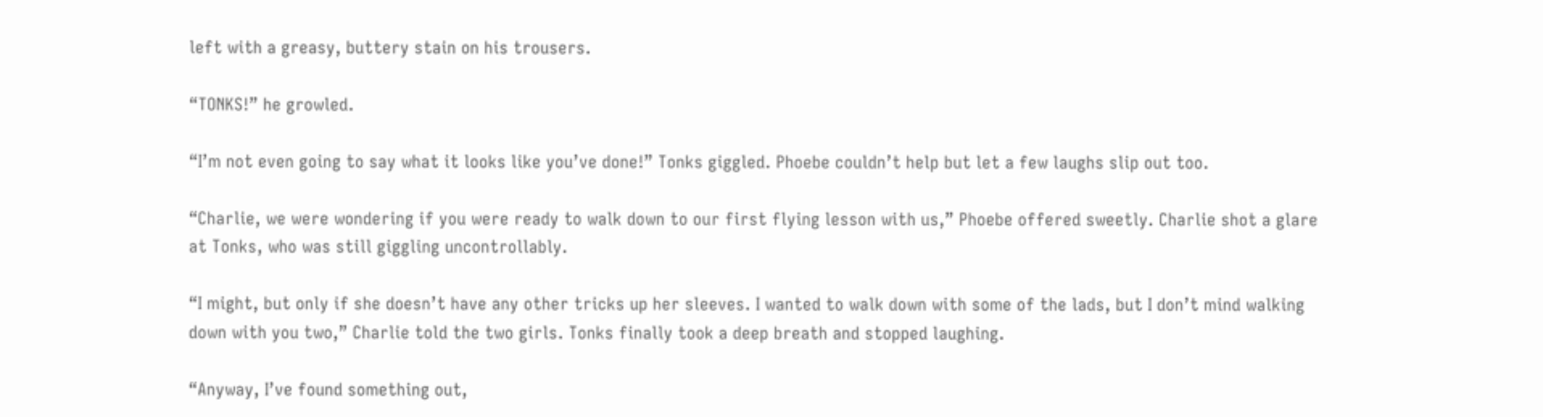left with a greasy, buttery stain on his trousers.

“TONKS!” he growled.

“I’m not even going to say what it looks like you’ve done!” Tonks giggled. Phoebe couldn’t help but let a few laughs slip out too.

“Charlie, we were wondering if you were ready to walk down to our first flying lesson with us,” Phoebe offered sweetly. Charlie shot a glare at Tonks, who was still giggling uncontrollably.

“I might, but only if she doesn’t have any other tricks up her sleeves. I wanted to walk down with some of the lads, but I don’t mind walking down with you two,” Charlie told the two girls. Tonks finally took a deep breath and stopped laughing.

“Anyway, I’ve found something out,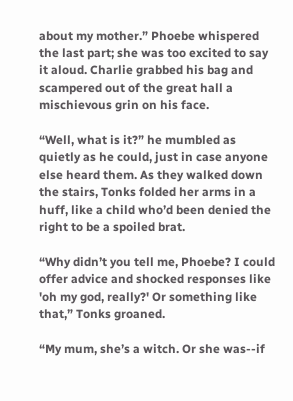about my mother.” Phoebe whispered the last part; she was too excited to say it aloud. Charlie grabbed his bag and scampered out of the great hall a mischievous grin on his face.

“Well, what is it?” he mumbled as quietly as he could, just in case anyone else heard them. As they walked down the stairs, Tonks folded her arms in a huff, like a child who’d been denied the right to be a spoiled brat.

“Why didn’t you tell me, Phoebe? I could offer advice and shocked responses like 'oh my god, really?' Or something like that,” Tonks groaned.

“My mum, she’s a witch. Or she was--if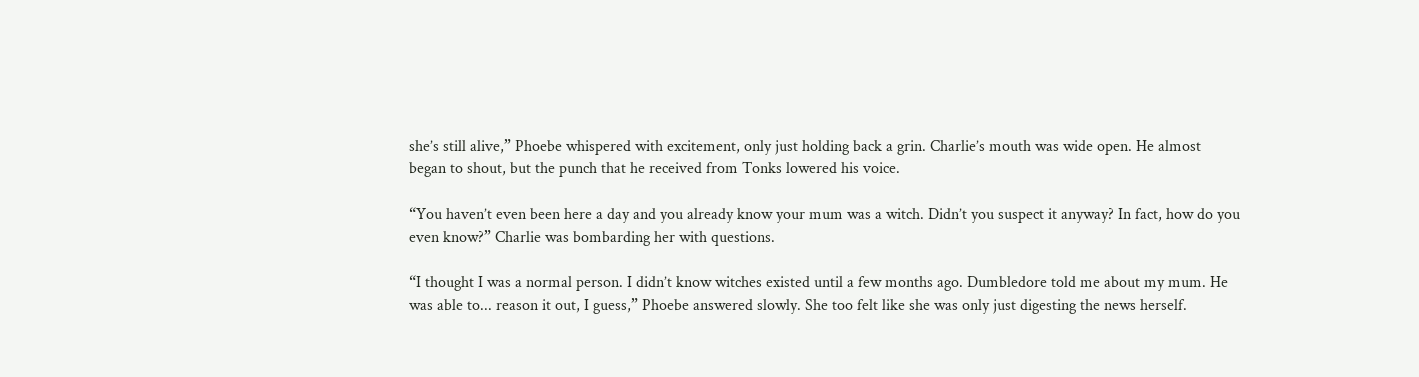she’s still alive,” Phoebe whispered with excitement, only just holding back a grin. Charlie’s mouth was wide open. He almost began to shout, but the punch that he received from Tonks lowered his voice.

“You haven’t even been here a day and you already know your mum was a witch. Didn’t you suspect it anyway? In fact, how do you even know?” Charlie was bombarding her with questions.

“I thought I was a normal person. I didn’t know witches existed until a few months ago. Dumbledore told me about my mum. He was able to... reason it out, I guess,” Phoebe answered slowly. She too felt like she was only just digesting the news herself.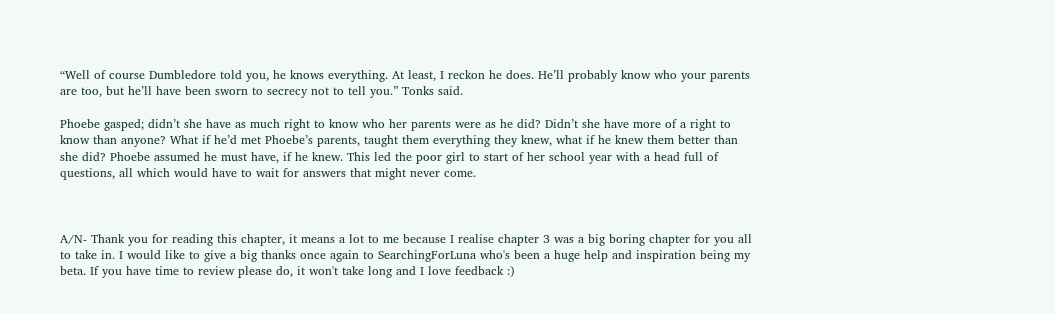“Well of course Dumbledore told you, he knows everything. At least, I reckon he does. He’ll probably know who your parents are too, but he’ll have been sworn to secrecy not to tell you.” Tonks said.

Phoebe gasped; didn’t she have as much right to know who her parents were as he did? Didn’t she have more of a right to know than anyone? What if he’d met Phoebe’s parents, taught them everything they knew, what if he knew them better than she did? Phoebe assumed he must have, if he knew. This led the poor girl to start of her school year with a head full of questions, all which would have to wait for answers that might never come.



A/N- Thank you for reading this chapter, it means a lot to me because I realise chapter 3 was a big boring chapter for you all to take in. I would like to give a big thanks once again to SearchingForLuna who's been a huge help and inspiration being my beta. If you have time to review please do, it won't take long and I love feedback :)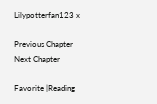Lilypotterfan123 x

Previous Chapter Next Chapter

Favorite |Reading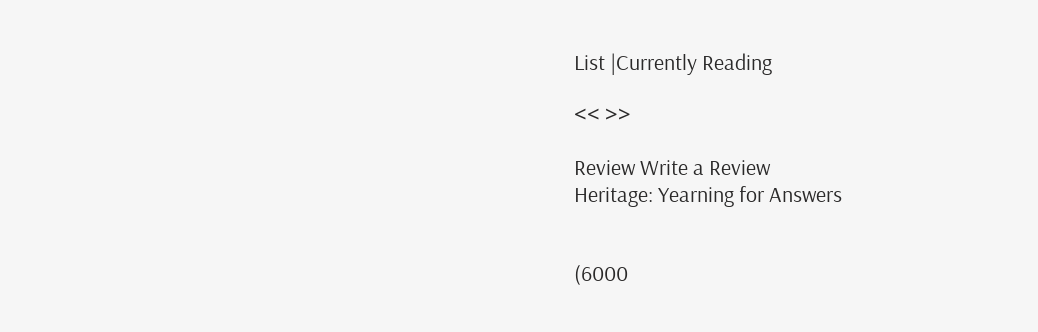List |Currently Reading

<< >>

Review Write a Review
Heritage: Yearning for Answers


(6000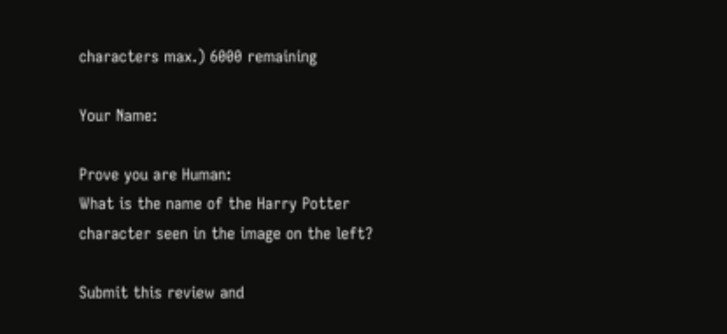characters max.) 6000 remaining

Your Name:

Prove you are Human:
What is the name of the Harry Potter character seen in the image on the left?

Submit this review and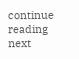continue reading next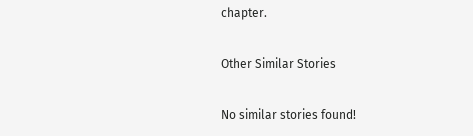chapter.

Other Similar Stories

No similar stories found!